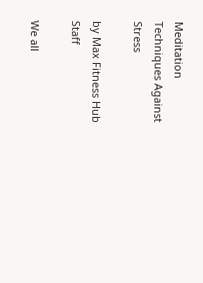Meditation Techniques Against Stress

by Max Fitness Hub Staff

We all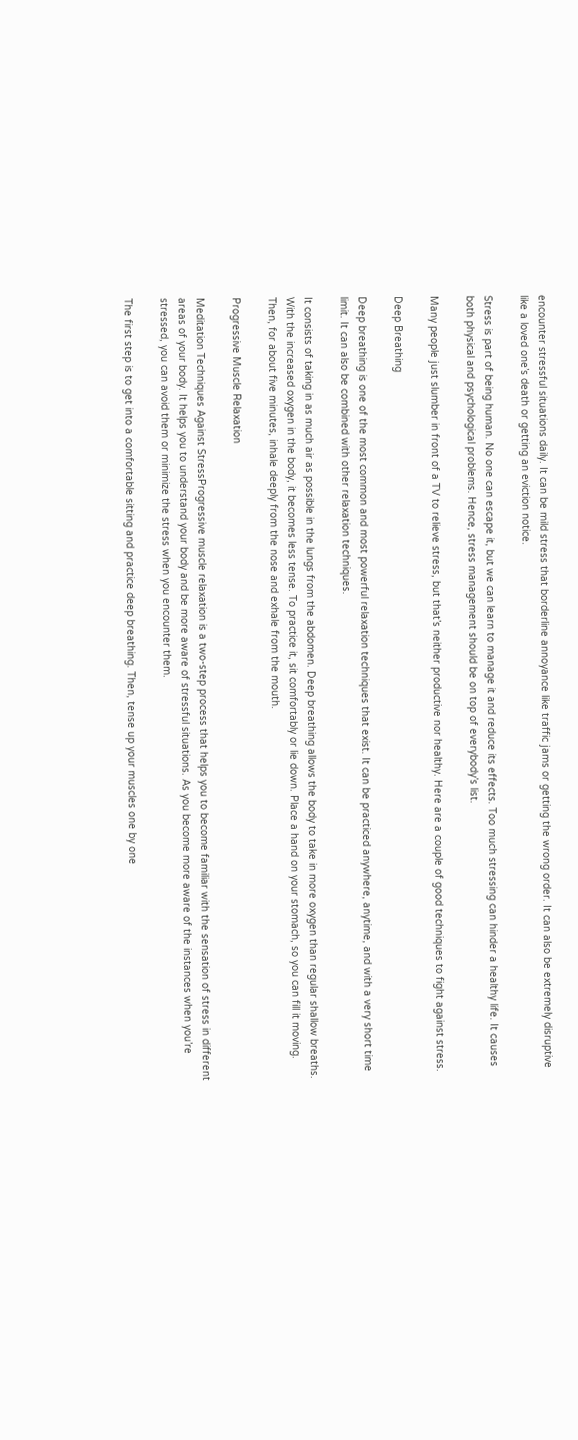encounter stressful situations daily. It can be mild stress that borderline annoyance like traffic jams or getting the wrong order. It can also be extremely disruptive like a loved one’s death or getting an eviction notice.

Stress is part of being human. No one can escape it, but we can learn to manage it and reduce its effects. Too much stressing can hinder a healthy life. It causes both physical and psychological problems. Hence, stress management should be on top of everybody’s list.

Many people just slumber in front of a TV to relieve stress, but that’s neither productive nor healthy. Here are a couple of good techniques to fight against stress.

Deep Breathing

Deep breathing is one of the most common and most powerful relaxation techniques that exist. It can be practiced anywhere, anytime, and with a very short time limit. It can also be combined with other relaxation techniques.

It consists of taking in as much air as possible in the lungs from the abdomen. Deep breathing allows the body to take in more oxygen than regular shallow breaths. With the increased oxygen in the body, it becomes less tense. To practice it, sit comfortably or lie down. Place a hand on your stomach, so you can fill it moving. Then, for about five minutes, inhale deeply from the nose and exhale from the mouth.

Progressive Muscle Relaxation

Meditation Techniques Against StressProgressive muscle relaxation is a two-step process that helps you to become familiar with the sensation of stress in different areas of your body. It helps you to understand your body and be more aware of stressful situations. As you become more aware of the instances when you’re stressed, you can avoid them or minimize the stress when you encounter them.

The first step is to get into a comfortable sitting and practice deep breathing. Then, tense up your muscles one by one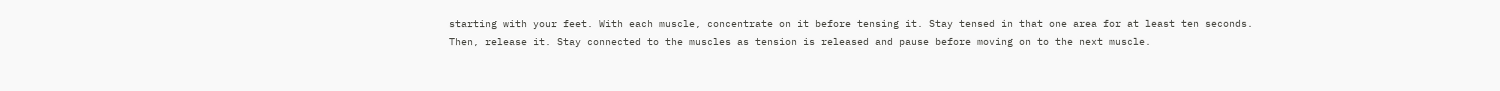starting with your feet. With each muscle, concentrate on it before tensing it. Stay tensed in that one area for at least ten seconds. Then, release it. Stay connected to the muscles as tension is released and pause before moving on to the next muscle.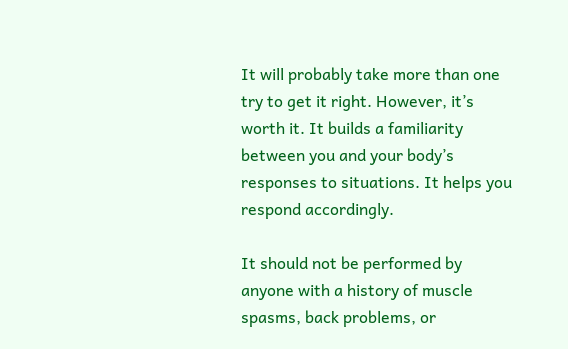It will probably take more than one try to get it right. However, it’s worth it. It builds a familiarity between you and your body’s responses to situations. It helps you respond accordingly.

It should not be performed by anyone with a history of muscle spasms, back problems, or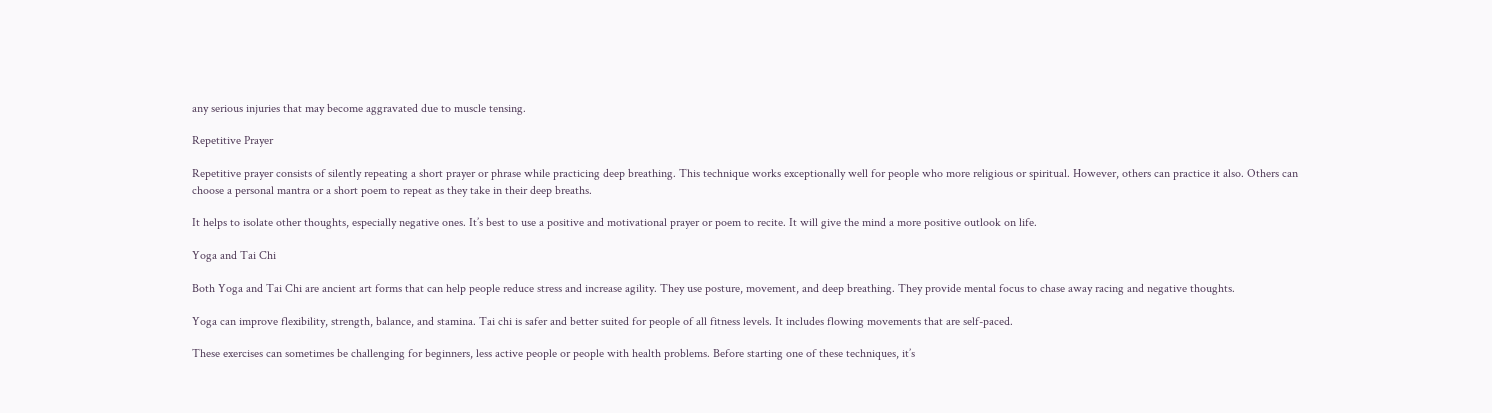any serious injuries that may become aggravated due to muscle tensing.

Repetitive Prayer

Repetitive prayer consists of silently repeating a short prayer or phrase while practicing deep breathing. This technique works exceptionally well for people who more religious or spiritual. However, others can practice it also. Others can choose a personal mantra or a short poem to repeat as they take in their deep breaths.

It helps to isolate other thoughts, especially negative ones. It’s best to use a positive and motivational prayer or poem to recite. It will give the mind a more positive outlook on life.

Yoga and Tai Chi

Both Yoga and Tai Chi are ancient art forms that can help people reduce stress and increase agility. They use posture, movement, and deep breathing. They provide mental focus to chase away racing and negative thoughts.

Yoga can improve flexibility, strength, balance, and stamina. Tai chi is safer and better suited for people of all fitness levels. It includes flowing movements that are self-paced.

These exercises can sometimes be challenging for beginners, less active people or people with health problems. Before starting one of these techniques, it’s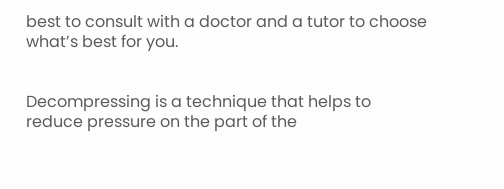best to consult with a doctor and a tutor to choose what’s best for you.


Decompressing is a technique that helps to reduce pressure on the part of the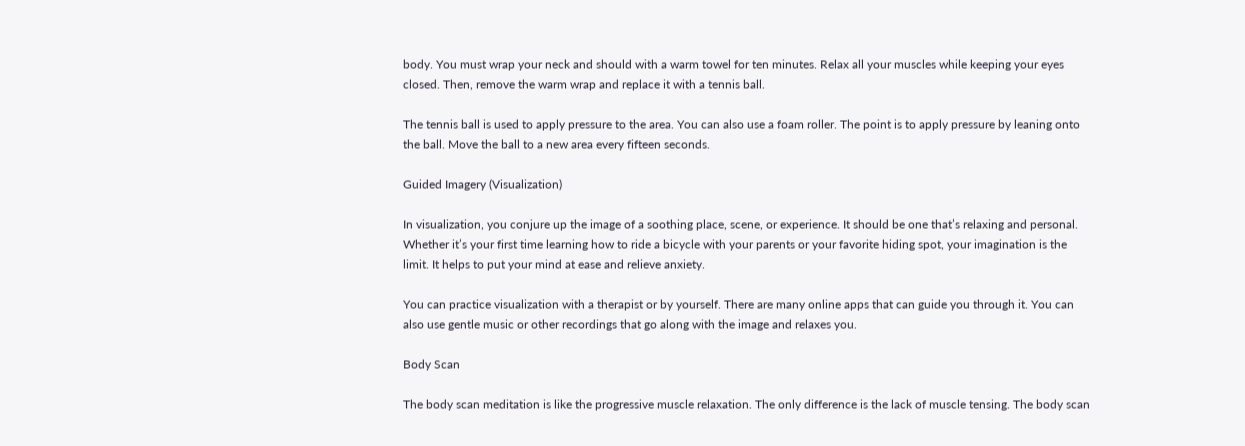body. You must wrap your neck and should with a warm towel for ten minutes. Relax all your muscles while keeping your eyes closed. Then, remove the warm wrap and replace it with a tennis ball.

The tennis ball is used to apply pressure to the area. You can also use a foam roller. The point is to apply pressure by leaning onto the ball. Move the ball to a new area every fifteen seconds.

Guided Imagery (Visualization)

In visualization, you conjure up the image of a soothing place, scene, or experience. It should be one that’s relaxing and personal. Whether it’s your first time learning how to ride a bicycle with your parents or your favorite hiding spot, your imagination is the limit. It helps to put your mind at ease and relieve anxiety.

You can practice visualization with a therapist or by yourself. There are many online apps that can guide you through it. You can also use gentle music or other recordings that go along with the image and relaxes you.

Body Scan

The body scan meditation is like the progressive muscle relaxation. The only difference is the lack of muscle tensing. The body scan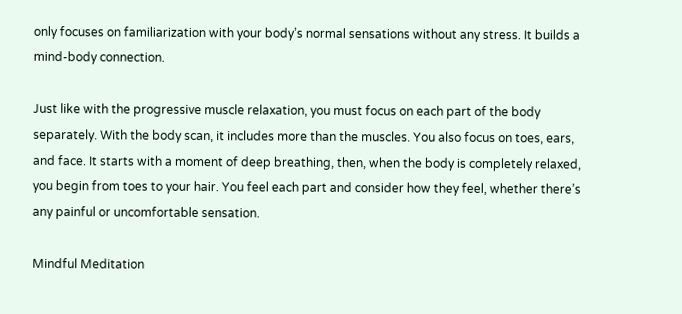only focuses on familiarization with your body’s normal sensations without any stress. It builds a mind-body connection.

Just like with the progressive muscle relaxation, you must focus on each part of the body separately. With the body scan, it includes more than the muscles. You also focus on toes, ears, and face. It starts with a moment of deep breathing, then, when the body is completely relaxed, you begin from toes to your hair. You feel each part and consider how they feel, whether there’s any painful or uncomfortable sensation.

Mindful Meditation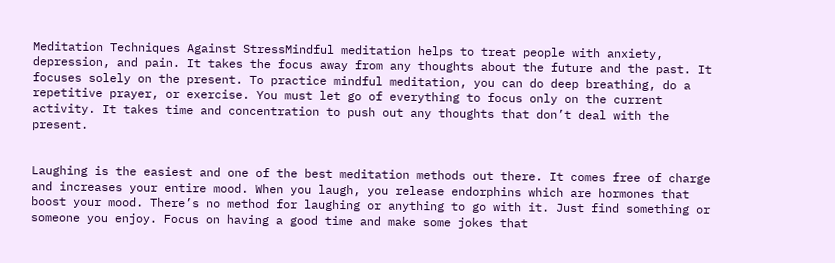Meditation Techniques Against StressMindful meditation helps to treat people with anxiety, depression, and pain. It takes the focus away from any thoughts about the future and the past. It focuses solely on the present. To practice mindful meditation, you can do deep breathing, do a repetitive prayer, or exercise. You must let go of everything to focus only on the current activity. It takes time and concentration to push out any thoughts that don’t deal with the present.


Laughing is the easiest and one of the best meditation methods out there. It comes free of charge and increases your entire mood. When you laugh, you release endorphins which are hormones that boost your mood. There’s no method for laughing or anything to go with it. Just find something or someone you enjoy. Focus on having a good time and make some jokes that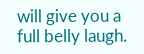will give you a full belly laugh.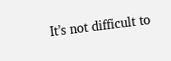It’s not difficult to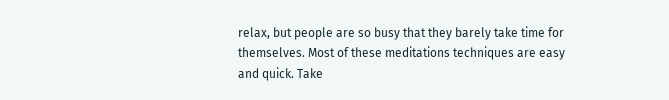relax, but people are so busy that they barely take time for themselves. Most of these meditations techniques are easy and quick. Take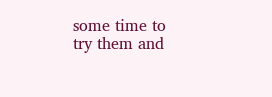some time to try them and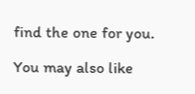find the one for you.

You may also like